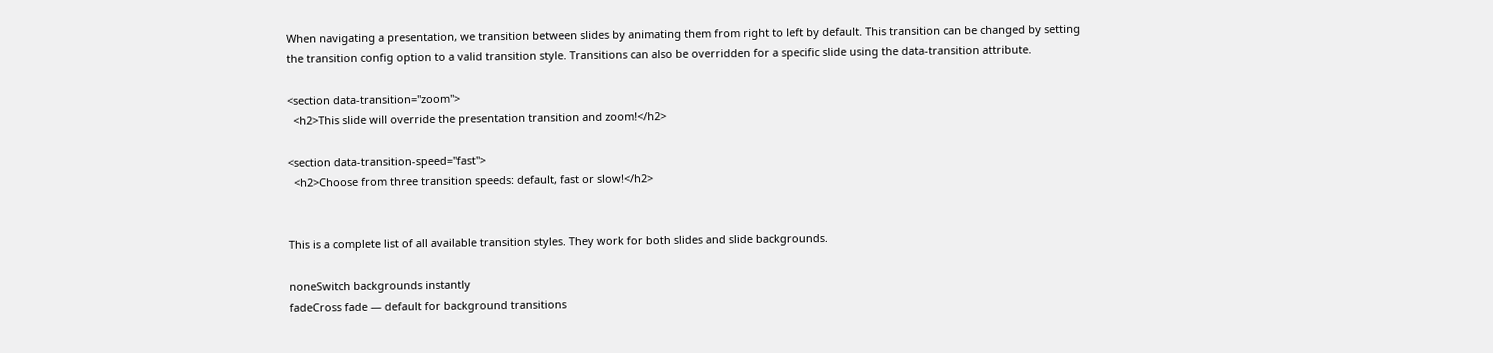When navigating a presentation, we transition between slides by animating them from right to left by default. This transition can be changed by setting the transition config option to a valid transition style. Transitions can also be overridden for a specific slide using the data-transition attribute.

<section data-transition="zoom">
  <h2>This slide will override the presentation transition and zoom!</h2>

<section data-transition-speed="fast">
  <h2>Choose from three transition speeds: default, fast or slow!</h2>


This is a complete list of all available transition styles. They work for both slides and slide backgrounds.

noneSwitch backgrounds instantly
fadeCross fade — default for background transitions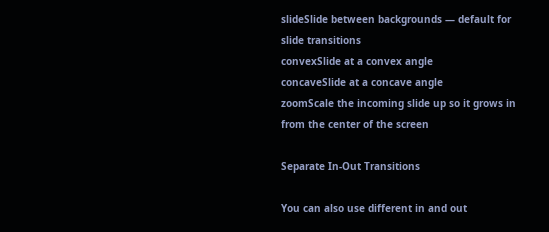slideSlide between backgrounds — default for slide transitions
convexSlide at a convex angle
concaveSlide at a concave angle
zoomScale the incoming slide up so it grows in from the center of the screen

Separate In-Out Transitions

You can also use different in and out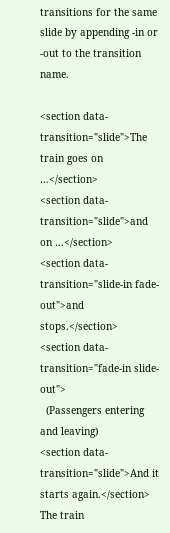transitions for the same slide by appending -in or -out to the transition name.

<section data-transition="slide">The train goes on …</section>
<section data-transition="slide">and on …</section>
<section data-transition="slide-in fade-out">and stops.</section>
<section data-transition="fade-in slide-out">
  (Passengers entering and leaving)
<section data-transition="slide">And it starts again.</section>
The train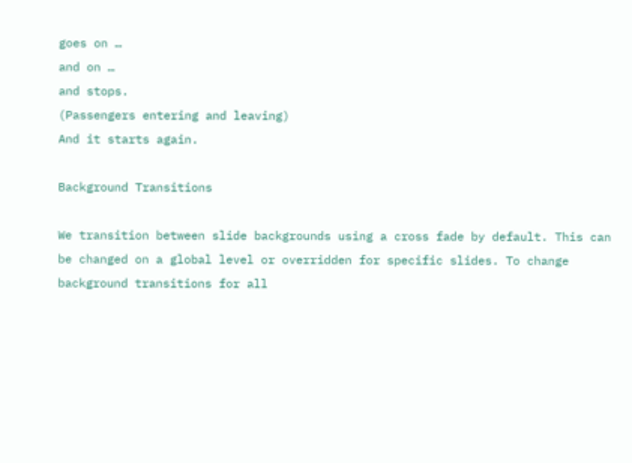goes on …
and on …
and stops.
(Passengers entering and leaving)
And it starts again.

Background Transitions

We transition between slide backgrounds using a cross fade by default. This can be changed on a global level or overridden for specific slides. To change background transitions for all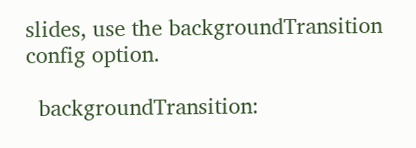slides, use the backgroundTransition config option.

  backgroundTransition: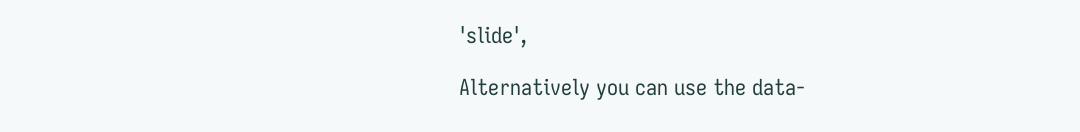'slide',

Alternatively you can use the data-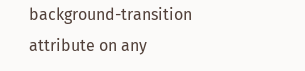background-transition attribute on any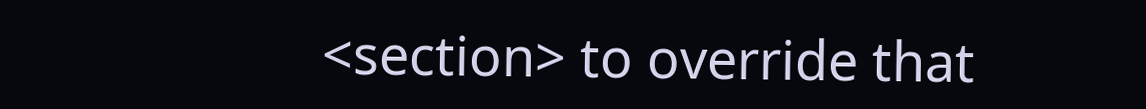<section> to override that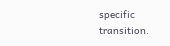specific transition.